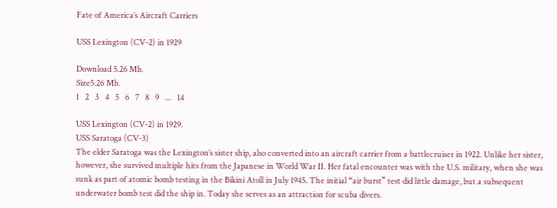Fate of America’s Aircraft Carriers

USS Lexington (CV-2) in 1929

Download 5.26 Mb.
Size5.26 Mb.
1   2   3   4   5   6   7   8   9   ...   14

USS Lexington (CV-2) in 1929.
USS Saratoga (CV-3)
The elder Saratoga was the Lexington’s sister ship, also converted into an aircraft carrier from a battlecruiser in 1922. Unlike her sister, however, she survived multiple hits from the Japanese in World War II. Her fatal encounter was with the U.S. military, when she was sunk as part of atomic bomb testing in the Bikini Atoll in July 1945. The initial “air burst” test did little damage, but a subsequent underwater bomb test did the ship in. Today she serves as an attraction for scuba divers.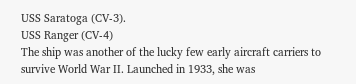USS Saratoga (CV-3).
USS Ranger (CV-4)
The ship was another of the lucky few early aircraft carriers to survive World War II. Launched in 1933, she was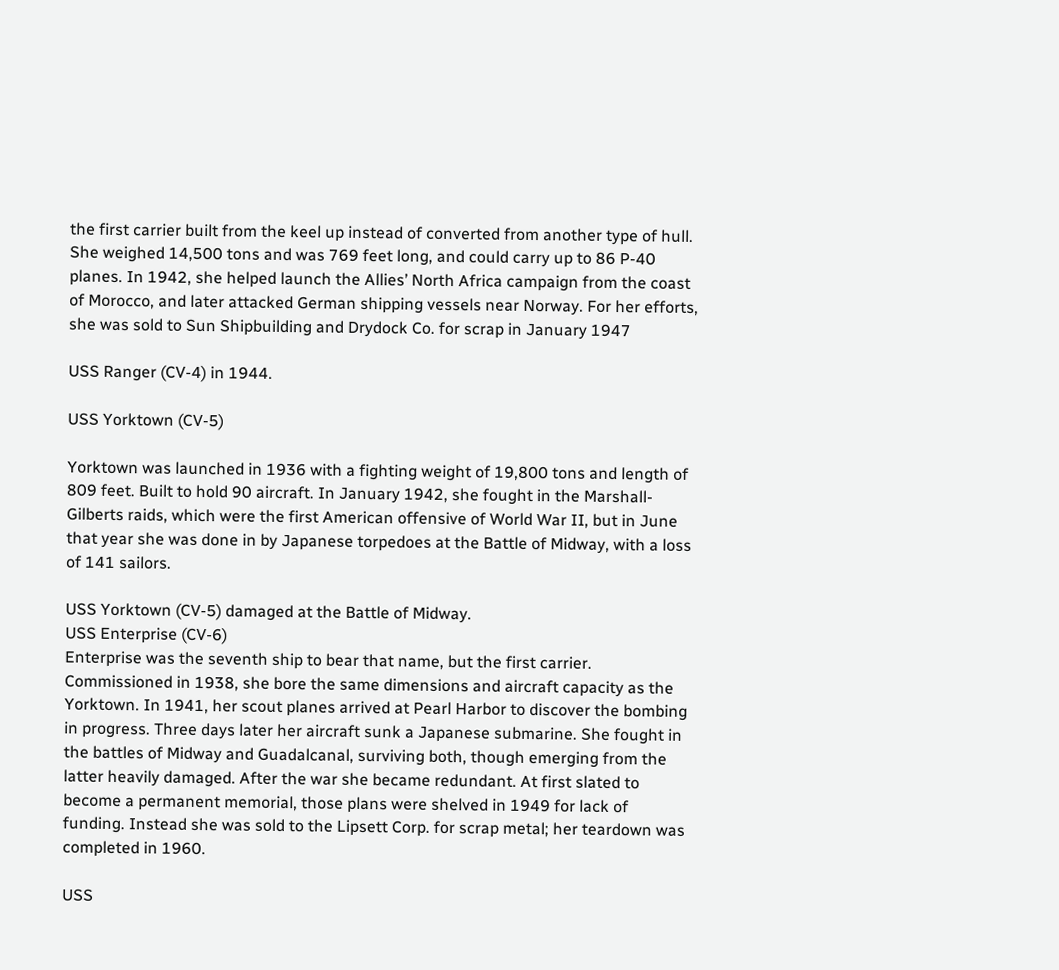the first carrier built from the keel up instead of converted from another type of hull. She weighed 14,500 tons and was 769 feet long, and could carry up to 86 P-40 planes. In 1942, she helped launch the Allies’ North Africa campaign from the coast of Morocco, and later attacked German shipping vessels near Norway. For her efforts, she was sold to Sun Shipbuilding and Drydock Co. for scrap in January 1947

USS Ranger (CV-4) in 1944.

USS Yorktown (CV-5)

Yorktown was launched in 1936 with a fighting weight of 19,800 tons and length of 809 feet. Built to hold 90 aircraft. In January 1942, she fought in the Marshall-Gilberts raids, which were the first American offensive of World War II, but in June that year she was done in by Japanese torpedoes at the Battle of Midway, with a loss of 141 sailors.

USS Yorktown (CV-5) damaged at the Battle of Midway.
USS Enterprise (CV-6)
Enterprise was the seventh ship to bear that name, but the first carrier. Commissioned in 1938, she bore the same dimensions and aircraft capacity as the Yorktown. In 1941, her scout planes arrived at Pearl Harbor to discover the bombing in progress. Three days later her aircraft sunk a Japanese submarine. She fought in the battles of Midway and Guadalcanal, surviving both, though emerging from the latter heavily damaged. After the war she became redundant. At first slated to become a permanent memorial, those plans were shelved in 1949 for lack of funding. Instead she was sold to the Lipsett Corp. for scrap metal; her teardown was completed in 1960.

USS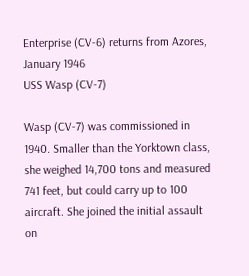Enterprise (CV-6) returns from Azores, January 1946
USS Wasp (CV-7)

Wasp (CV-7) was commissioned in 1940. Smaller than the Yorktown class, she weighed 14,700 tons and measured 741 feet, but could carry up to 100 aircraft. She joined the initial assault on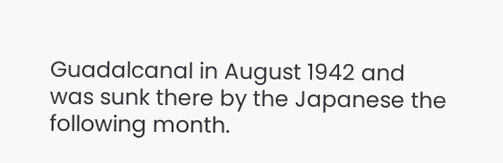Guadalcanal in August 1942 and was sunk there by the Japanese the following month.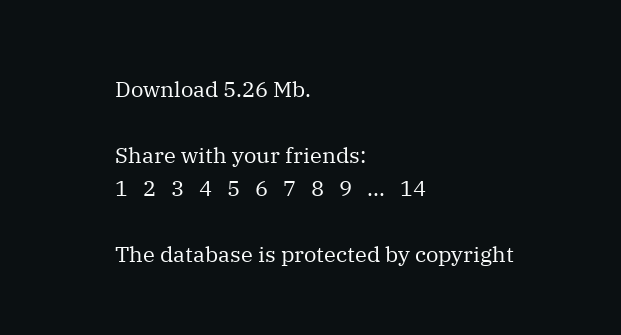Download 5.26 Mb.

Share with your friends:
1   2   3   4   5   6   7   8   9   ...   14

The database is protected by copyright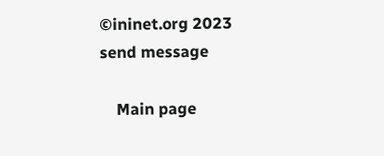©ininet.org 2023
send message

    Main page